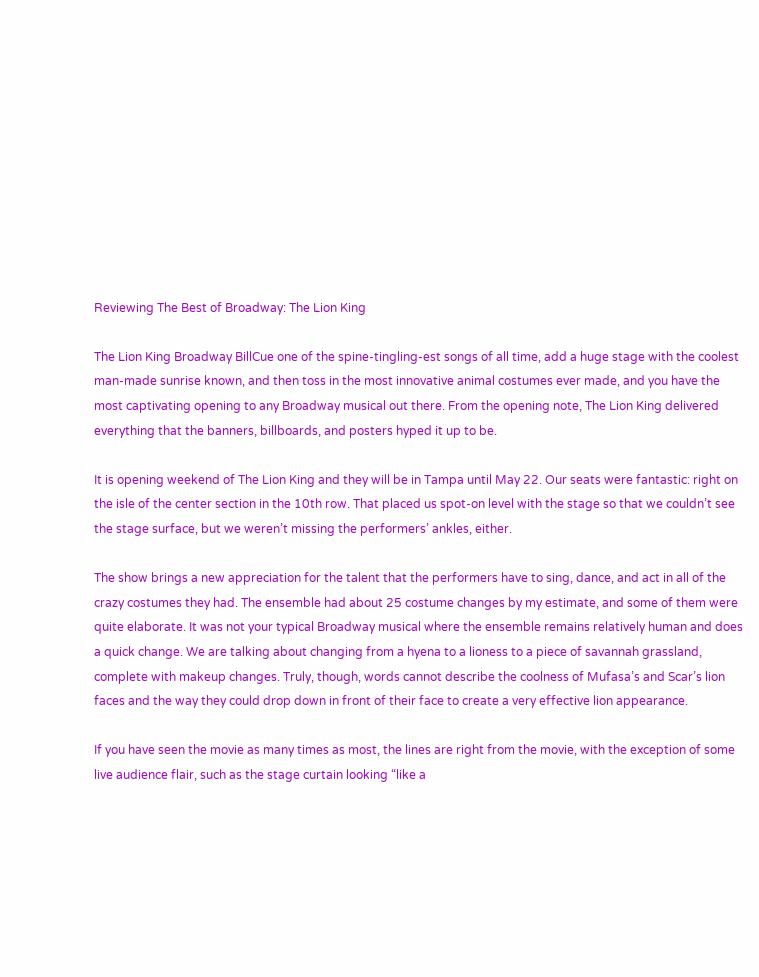Reviewing The Best of Broadway: The Lion King

The Lion King Broadway BillCue one of the spine-tingling-est songs of all time, add a huge stage with the coolest man-made sunrise known, and then toss in the most innovative animal costumes ever made, and you have the most captivating opening to any Broadway musical out there. From the opening note, The Lion King delivered everything that the banners, billboards, and posters hyped it up to be.

It is opening weekend of The Lion King and they will be in Tampa until May 22. Our seats were fantastic: right on the isle of the center section in the 10th row. That placed us spot-on level with the stage so that we couldn’t see the stage surface, but we weren’t missing the performers’ ankles, either.

The show brings a new appreciation for the talent that the performers have to sing, dance, and act in all of the crazy costumes they had. The ensemble had about 25 costume changes by my estimate, and some of them were quite elaborate. It was not your typical Broadway musical where the ensemble remains relatively human and does a quick change. We are talking about changing from a hyena to a lioness to a piece of savannah grassland, complete with makeup changes. Truly, though, words cannot describe the coolness of Mufasa’s and Scar’s lion faces and the way they could drop down in front of their face to create a very effective lion appearance.

If you have seen the movie as many times as most, the lines are right from the movie, with the exception of some live audience flair, such as the stage curtain looking “like a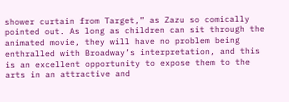shower curtain from Target,” as Zazu so comically pointed out. As long as children can sit through the animated movie, they will have no problem being enthralled with Broadway’s interpretation, and this is an excellent opportunity to expose them to the arts in an attractive and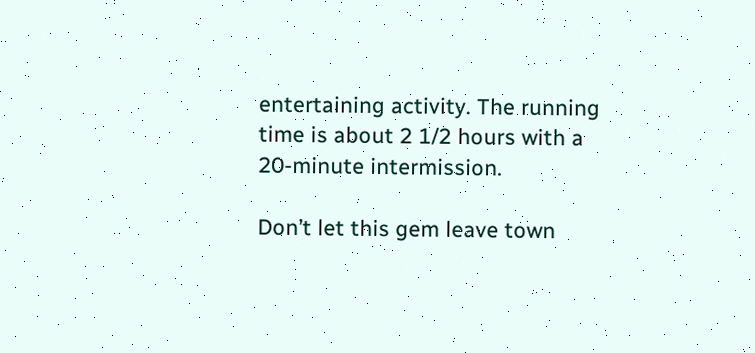entertaining activity. The running time is about 2 1/2 hours with a 20-minute intermission.

Don’t let this gem leave town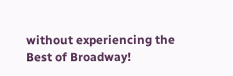without experiencing the Best of Broadway!